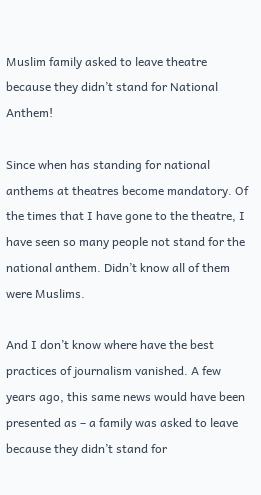Muslim family asked to leave theatre because they didn’t stand for National Anthem!

Since when has standing for national anthems at theatres become mandatory. Of the times that I have gone to the theatre, I have seen so many people not stand for the national anthem. Didn’t know all of them were Muslims.

And I don’t know where have the best practices of journalism vanished. A few years ago, this same news would have been presented as – a family was asked to leave because they didn’t stand for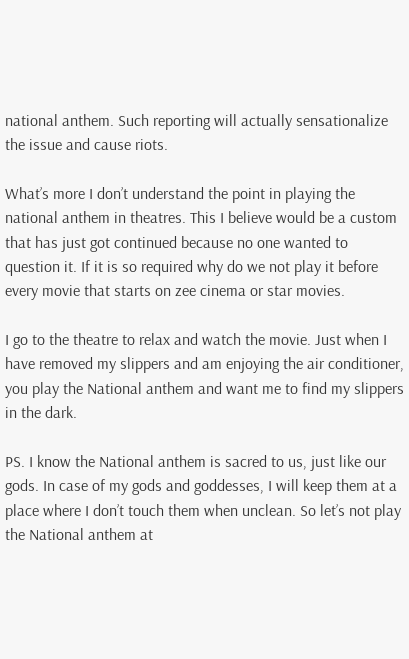national anthem. Such reporting will actually sensationalize the issue and cause riots.

What’s more I don’t understand the point in playing the national anthem in theatres. This I believe would be a custom that has just got continued because no one wanted to question it. If it is so required why do we not play it before every movie that starts on zee cinema or star movies.

I go to the theatre to relax and watch the movie. Just when I have removed my slippers and am enjoying the air conditioner, you play the National anthem and want me to find my slippers in the dark.

PS. I know the National anthem is sacred to us, just like our gods. In case of my gods and goddesses, I will keep them at a place where I don’t touch them when unclean. So let’s not play the National anthem at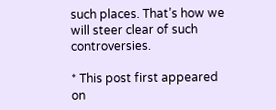such places. That’s how we will steer clear of such controversies.

* This post first appeared on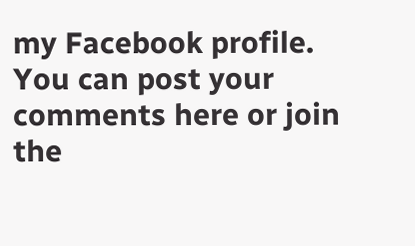my Facebook profile. You can post your comments here or join the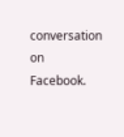conversation on Facebook.